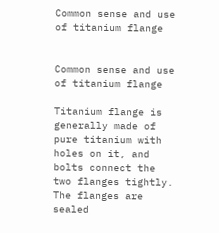Common sense and use of titanium flange


Common sense and use of titanium flange

Titanium flange is generally made of pure titanium with holes on it, and bolts connect the two flanges tightly. The flanges are sealed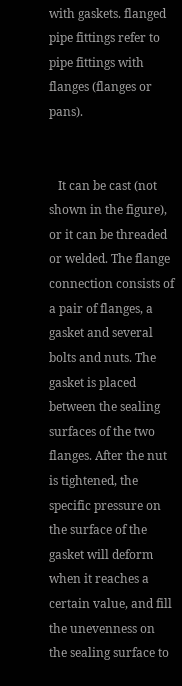with gaskets. flanged pipe fittings refer to pipe fittings with flanges (flanges or pans).


   It can be cast (not shown in the figure), or it can be threaded or welded. The flange connection consists of a pair of flanges, a gasket and several bolts and nuts. The gasket is placed between the sealing surfaces of the two flanges. After the nut is tightened, the specific pressure on the surface of the gasket will deform when it reaches a certain value, and fill the unevenness on the sealing surface to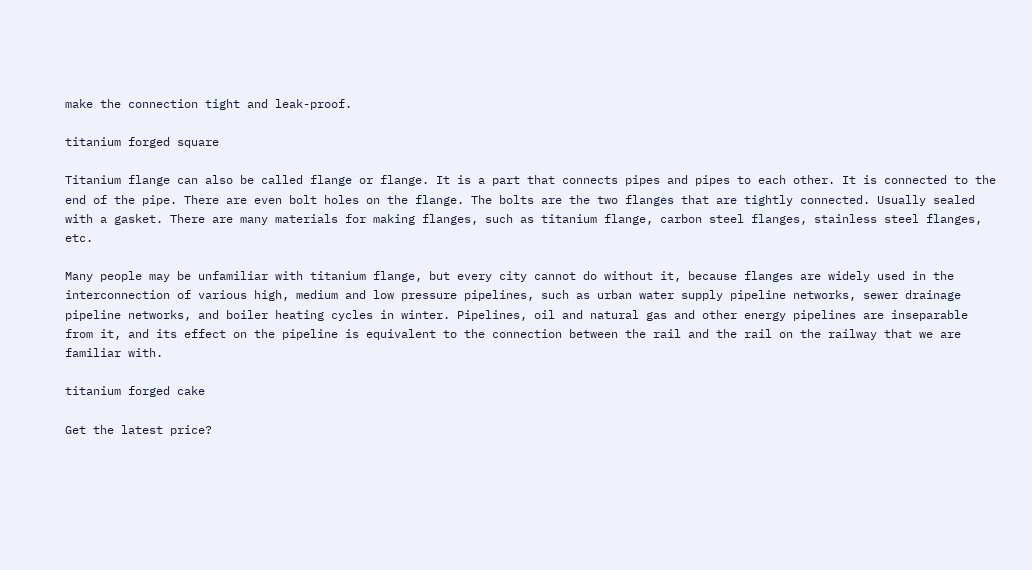make the connection tight and leak-proof.

titanium forged square

Titanium flange can also be called flange or flange. It is a part that connects pipes and pipes to each other. It is connected to the end of the pipe. There are even bolt holes on the flange. The bolts are the two flanges that are tightly connected. Usually sealed with a gasket. There are many materials for making flanges, such as titanium flange, carbon steel flanges, stainless steel flanges, etc.

Many people may be unfamiliar with titanium flange, but every city cannot do without it, because flanges are widely used in the interconnection of various high, medium and low pressure pipelines, such as urban water supply pipeline networks, sewer drainage pipeline networks, and boiler heating cycles in winter. Pipelines, oil and natural gas and other energy pipelines are inseparable from it, and its effect on the pipeline is equivalent to the connection between the rail and the rail on the railway that we are familiar with.

titanium forged cake

Get the latest price?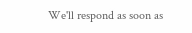We'll respond as soon as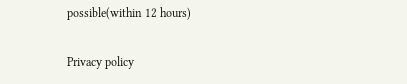possible(within 12 hours)

Privacy policy